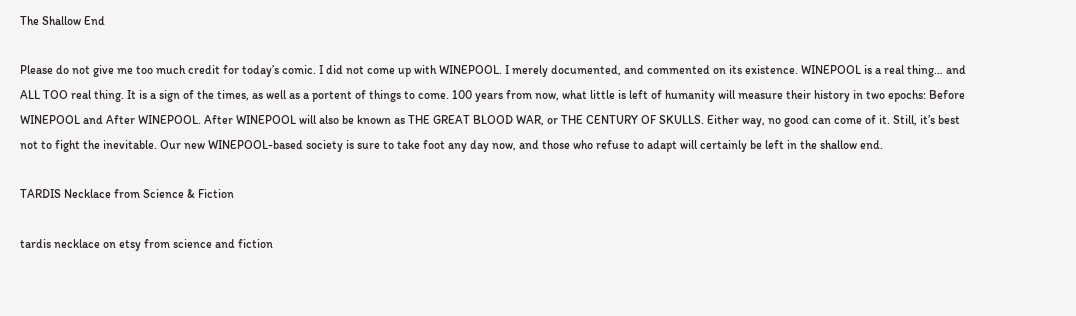The Shallow End

Please do not give me too much credit for today’s comic. I did not come up with WINEPOOL. I merely documented, and commented on its existence. WINEPOOL is a real thing… and ALL TOO real thing. It is a sign of the times, as well as a portent of things to come. 100 years from now, what little is left of humanity will measure their history in two epochs: Before WINEPOOL and After WINEPOOL. After WINEPOOL will also be known as THE GREAT BLOOD WAR, or THE CENTURY OF SKULLS. Either way, no good can come of it. Still, it’s best not to fight the inevitable. Our new WINEPOOL-based society is sure to take foot any day now, and those who refuse to adapt will certainly be left in the shallow end.

TARDIS Necklace from Science & Fiction

tardis necklace on etsy from science and fiction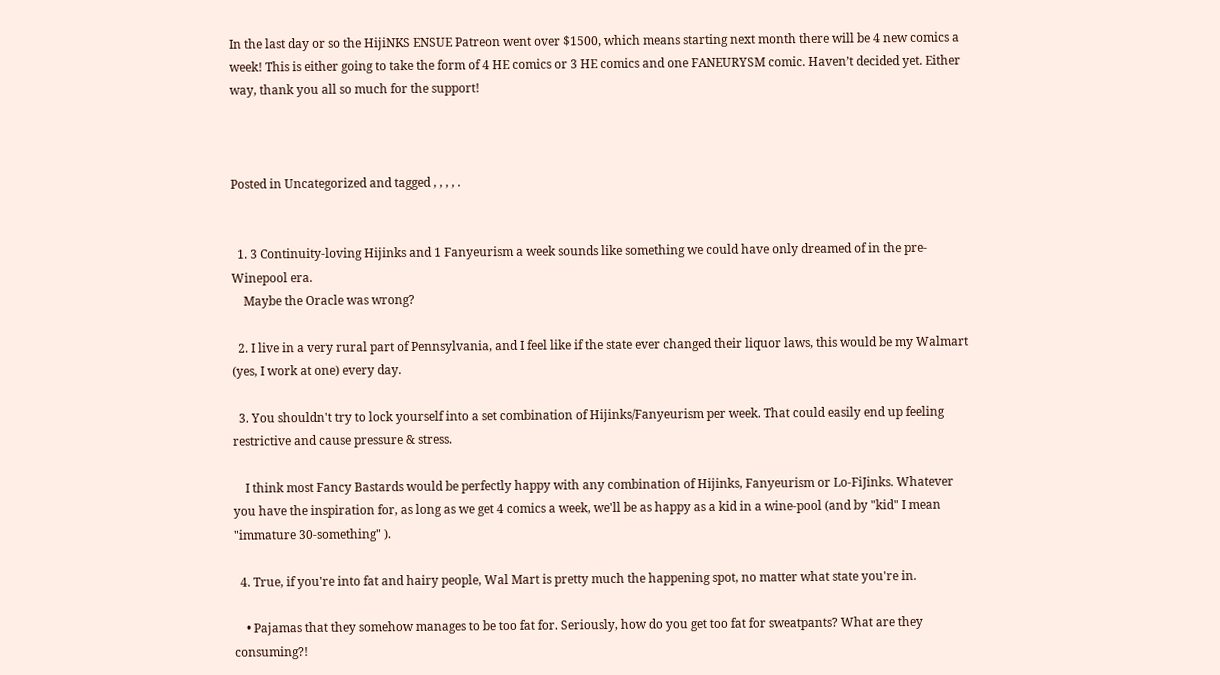In the last day or so the HijiNKS ENSUE Patreon went over $1500, which means starting next month there will be 4 new comics a week! This is either going to take the form of 4 HE comics or 3 HE comics and one FANEURYSM comic. Haven’t decided yet. Either way, thank you all so much for the support!



Posted in Uncategorized and tagged , , , , .


  1. 3 Continuity-loving Hijinks and 1 Fanyeurism a week sounds like something we could have only dreamed of in the pre-Winepool era.
    Maybe the Oracle was wrong?

  2. I live in a very rural part of Pennsylvania, and I feel like if the state ever changed their liquor laws, this would be my Walmart (yes, I work at one) every day.

  3. You shouldn't try to lock yourself into a set combination of Hijinks/Fanyeurism per week. That could easily end up feeling restrictive and cause pressure & stress.

    I think most Fancy Bastards would be perfectly happy with any combination of Hijinks, Fanyeurism or Lo-FiJinks. Whatever you have the inspiration for, as long as we get 4 comics a week, we'll be as happy as a kid in a wine-pool (and by "kid" I mean "immature 30-something" ).

  4. True, if you're into fat and hairy people, Wal Mart is pretty much the happening spot, no matter what state you're in.

    • Pajamas that they somehow manages to be too fat for. Seriously, how do you get too fat for sweatpants? What are they consuming?!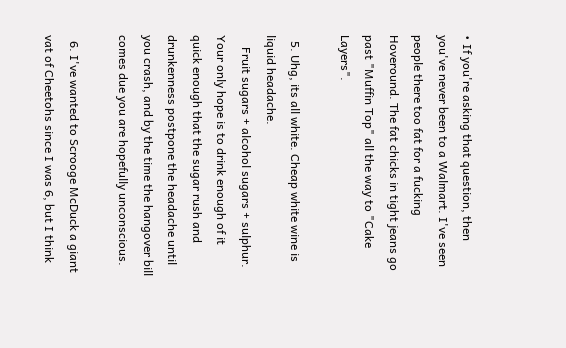• If you're asking that question, then you've never been to a Walmart. I've seen people there too fat for a fucking Hoveround. The fat chicks in tight jeans go past "Muffin Top" all the way to "Cake Layers".

  5. Uhg, its all white. Cheap white wine is liquid headache.
    Fruit sugars + alcohol sugars + sulphur. Your only hope is to drink enough of it quick enough that the sugar rush and drunkenness postpone the headache until you crash, and by the time the hangover bill comes due you are hopefully unconscious.

  6. I've wanted to Scrooge McDuck a giant vat of Cheetohs since I was 6, but I think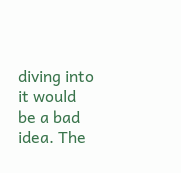diving into it would be a bad idea. The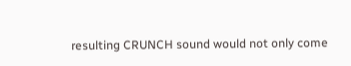resulting CRUNCH sound would not only come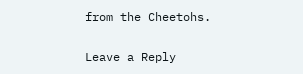from the Cheetohs.

Leave a Reply